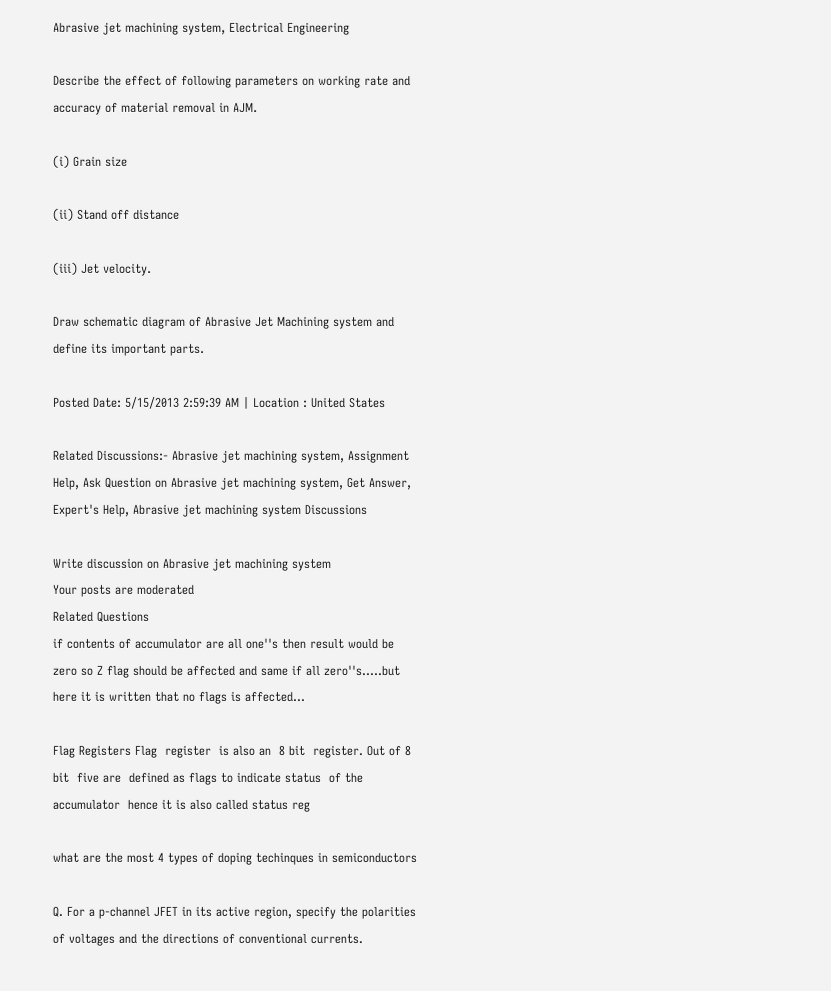Abrasive jet machining system, Electrical Engineering

Describe the effect of following parameters on working rate and accuracy of material removal in AJM.

(i) Grain size

(ii) Stand off distance

(iii) Jet velocity.

Draw schematic diagram of Abrasive Jet Machining system and define its important parts.

Posted Date: 5/15/2013 2:59:39 AM | Location : United States

Related Discussions:- Abrasive jet machining system, Assignment Help, Ask Question on Abrasive jet machining system, Get Answer, Expert's Help, Abrasive jet machining system Discussions

Write discussion on Abrasive jet machining system
Your posts are moderated
Related Questions
if contents of accumulator are all one''s then result would be zero so Z flag should be affected and same if all zero''s.....but here it is written that no flags is affected...

Flag Registers Flag  register  is also an  8 bit  register. Out of 8 bit  five are  defined as flags to indicate status  of the accumulator  hence it is also called status reg

what are the most 4 types of doping techinques in semiconductors

Q. For a p-channel JFET in its active region, specify the polarities of voltages and the directions of conventional currents.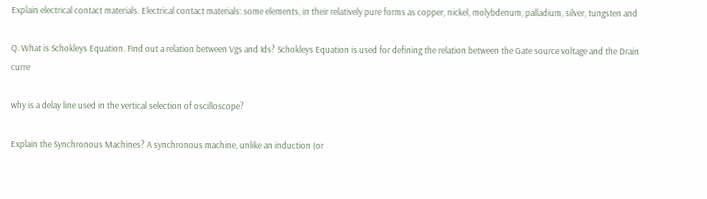Explain electrical contact materials. Electrical contact materials: some elements, in their relatively pure forms as copper, nickel, molybdenum, palladium, silver, tungsten and

Q. What is Schokleys Equation. Find out a relation between Vgs and Ids? Schokleys Equation is used for defining the relation between the Gate source voltage and the Drain curre

why is a delay line used in the vertical selection of oscilloscope?

Explain the Synchronous Machines? A synchronous machine, unlike an induction (or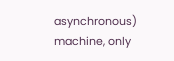asynchronous) machine, only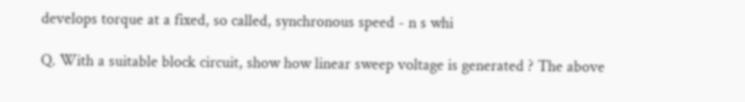develops torque at a fixed, so called, synchronous speed - n s whi

Q. With a suitable block circuit, show how linear sweep voltage is generated ? The above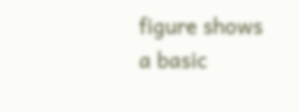figure shows a basic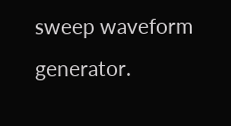sweep waveform generator.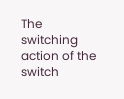The switching action of the switch